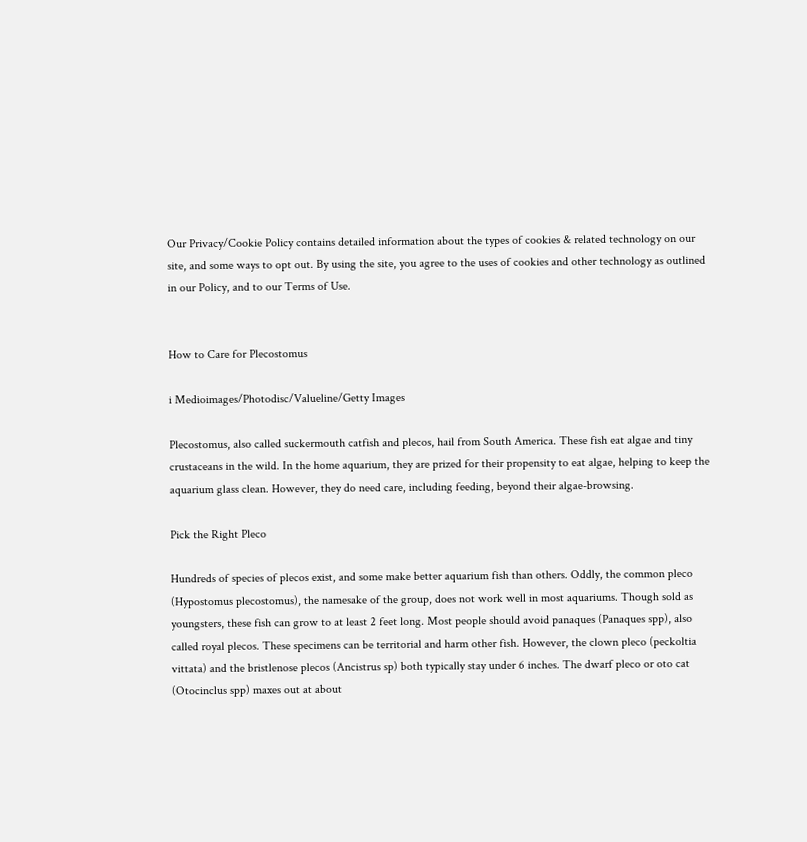Our Privacy/Cookie Policy contains detailed information about the types of cookies & related technology on our site, and some ways to opt out. By using the site, you agree to the uses of cookies and other technology as outlined in our Policy, and to our Terms of Use.


How to Care for Plecostomus

i Medioimages/Photodisc/Valueline/Getty Images

Plecostomus, also called suckermouth catfish and plecos, hail from South America. These fish eat algae and tiny crustaceans in the wild. In the home aquarium, they are prized for their propensity to eat algae, helping to keep the aquarium glass clean. However, they do need care, including feeding, beyond their algae-browsing.

Pick the Right Pleco

Hundreds of species of plecos exist, and some make better aquarium fish than others. Oddly, the common pleco (Hypostomus plecostomus), the namesake of the group, does not work well in most aquariums. Though sold as youngsters, these fish can grow to at least 2 feet long. Most people should avoid panaques (Panaques spp), also called royal plecos. These specimens can be territorial and harm other fish. However, the clown pleco (peckoltia vittata) and the bristlenose plecos (Ancistrus sp) both typically stay under 6 inches. The dwarf pleco or oto cat (Otocinclus spp) maxes out at about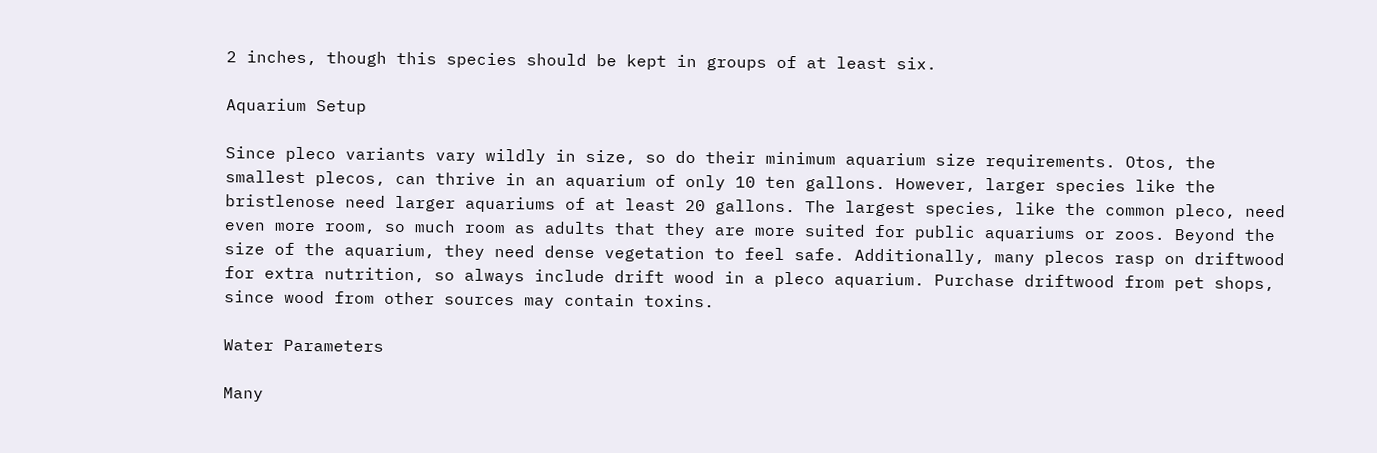2 inches, though this species should be kept in groups of at least six.

Aquarium Setup

Since pleco variants vary wildly in size, so do their minimum aquarium size requirements. Otos, the smallest plecos, can thrive in an aquarium of only 10 ten gallons. However, larger species like the bristlenose need larger aquariums of at least 20 gallons. The largest species, like the common pleco, need even more room, so much room as adults that they are more suited for public aquariums or zoos. Beyond the size of the aquarium, they need dense vegetation to feel safe. Additionally, many plecos rasp on driftwood for extra nutrition, so always include drift wood in a pleco aquarium. Purchase driftwood from pet shops, since wood from other sources may contain toxins.

Water Parameters

Many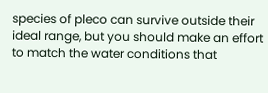species of pleco can survive outside their ideal range, but you should make an effort to match the water conditions that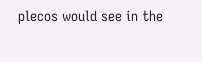plecos would see in the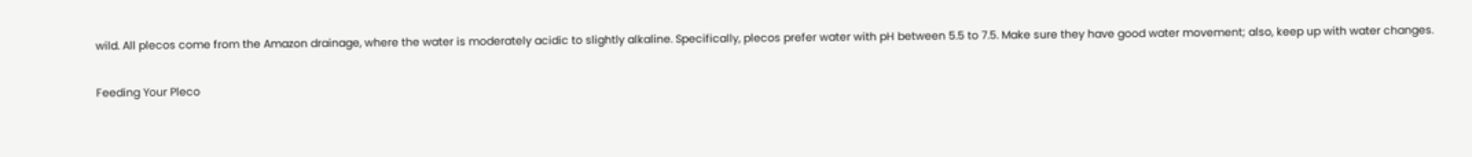wild. All plecos come from the Amazon drainage, where the water is moderately acidic to slightly alkaline. Specifically, plecos prefer water with pH between 5.5 to 7.5. Make sure they have good water movement; also, keep up with water changes.

Feeding Your Pleco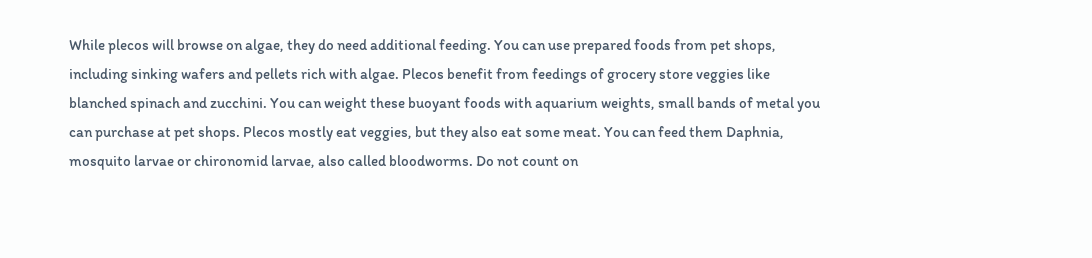While plecos will browse on algae, they do need additional feeding. You can use prepared foods from pet shops, including sinking wafers and pellets rich with algae. Plecos benefit from feedings of grocery store veggies like blanched spinach and zucchini. You can weight these buoyant foods with aquarium weights, small bands of metal you can purchase at pet shops. Plecos mostly eat veggies, but they also eat some meat. You can feed them Daphnia, mosquito larvae or chironomid larvae, also called bloodworms. Do not count on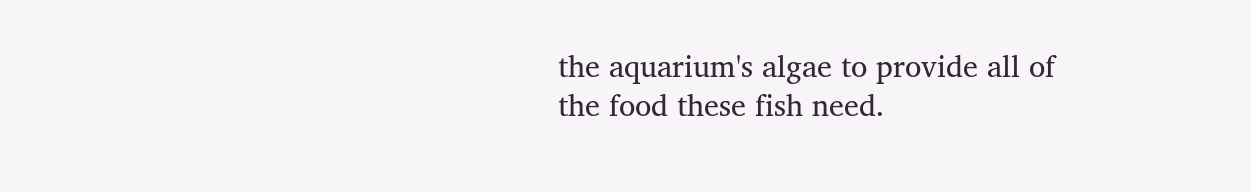the aquarium's algae to provide all of the food these fish need.